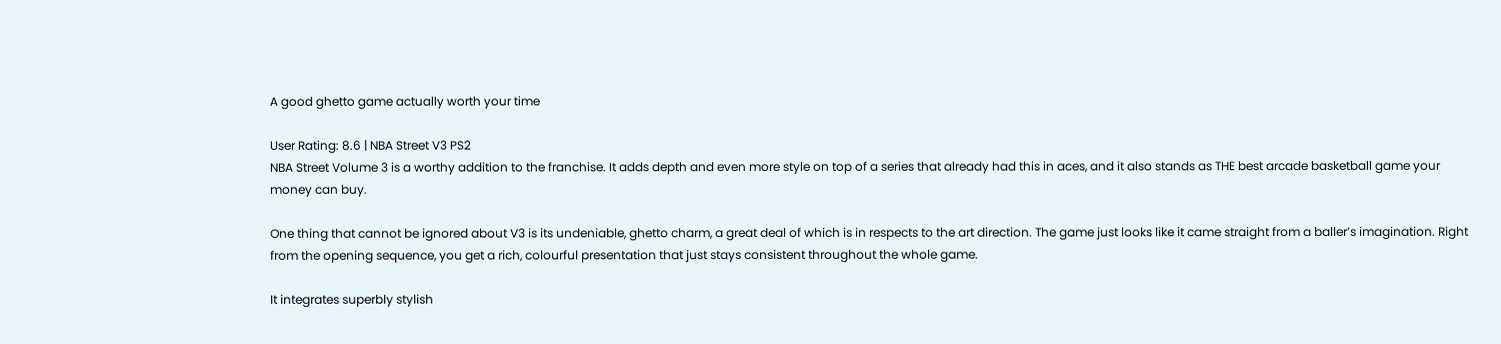A good ghetto game actually worth your time

User Rating: 8.6 | NBA Street V3 PS2
NBA Street Volume 3 is a worthy addition to the franchise. It adds depth and even more style on top of a series that already had this in aces, and it also stands as THE best arcade basketball game your money can buy.

One thing that cannot be ignored about V3 is its undeniable, ghetto charm, a great deal of which is in respects to the art direction. The game just looks like it came straight from a baller’s imagination. Right from the opening sequence, you get a rich, colourful presentation that just stays consistent throughout the whole game.

It integrates superbly stylish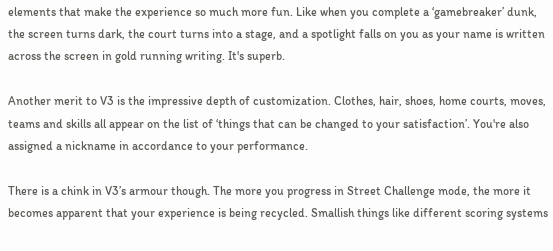elements that make the experience so much more fun. Like when you complete a ‘gamebreaker’ dunk, the screen turns dark, the court turns into a stage, and a spotlight falls on you as your name is written across the screen in gold running writing. It's superb.

Another merit to V3 is the impressive depth of customization. Clothes, hair, shoes, home courts, moves, teams and skills all appear on the list of ‘things that can be changed to your satisfaction’. You're also assigned a nickname in accordance to your performance.

There is a chink in V3’s armour though. The more you progress in Street Challenge mode, the more it becomes apparent that your experience is being recycled. Smallish things like different scoring systems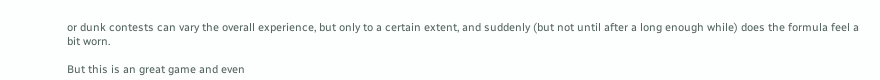or dunk contests can vary the overall experience, but only to a certain extent, and suddenly (but not until after a long enough while) does the formula feel a bit worn.

But this is an great game and even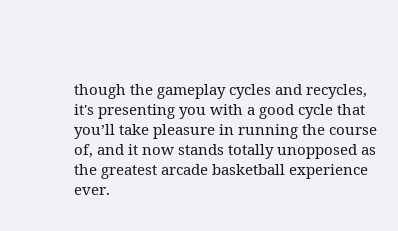though the gameplay cycles and recycles, it's presenting you with a good cycle that you’ll take pleasure in running the course of, and it now stands totally unopposed as the greatest arcade basketball experience ever.